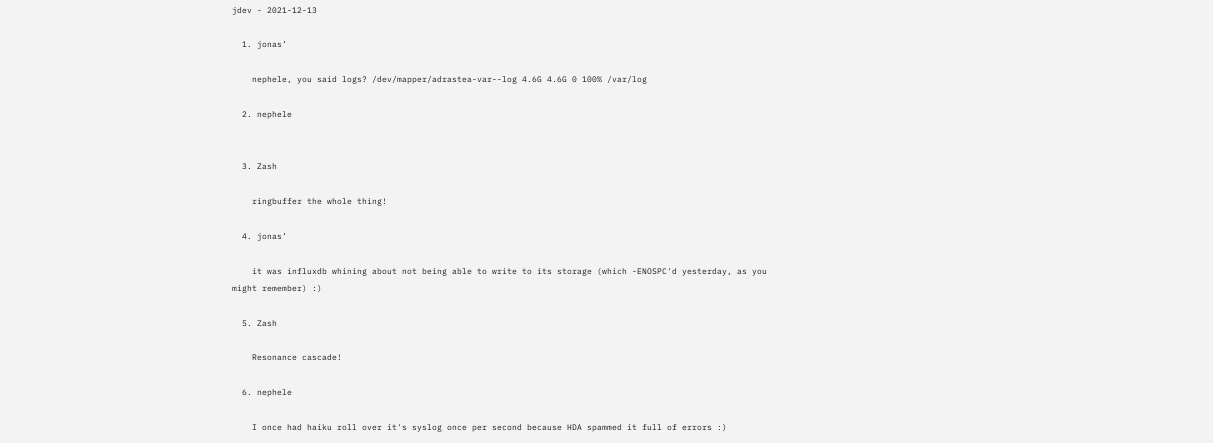jdev - 2021-12-13

  1. jonas’

    nephele, you said logs? /dev/mapper/adrastea-var--log 4.6G 4.6G 0 100% /var/log

  2. nephele


  3. Zash

    ringbuffer the whole thing!

  4. jonas’

    it was influxdb whining about not being able to write to its storage (which -ENOSPC'd yesterday, as you might remember) :)

  5. Zash

    Resonance cascade!

  6. nephele

    I once had haiku roll over it's syslog once per second because HDA spammed it full of errors :)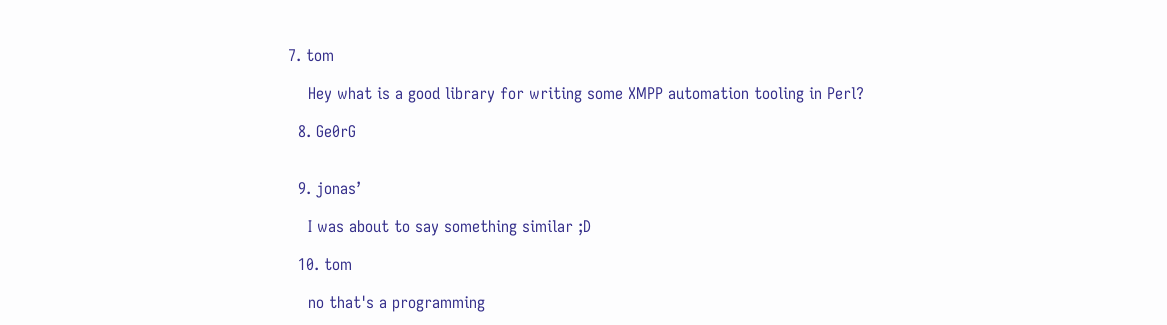7. tom

    Hey what is a good library for writing some XMPP automation tooling in Perl?

  8. Ge0rG


  9. jonas’

    I was about to say something similar ;D

  10. tom

    no that's a programming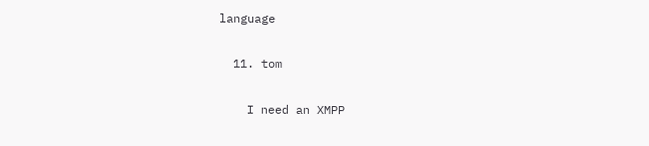language

  11. tom

    I need an XMPP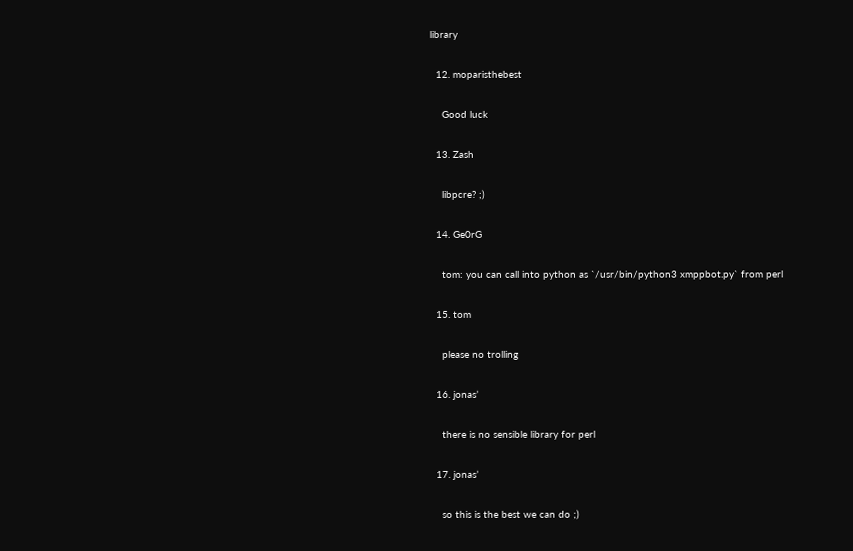library

  12. moparisthebest

    Good luck

  13. Zash

    libpcre? ;)

  14. Ge0rG

    tom: you can call into python as `/usr/bin/python3 xmppbot.py` from perl

  15. tom

    please no trolling

  16. jonas’

    there is no sensible library for perl

  17. jonas’

    so this is the best we can do ;)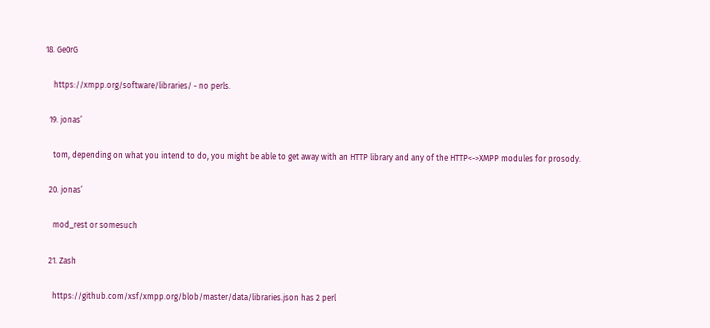18. Ge0rG

    https://xmpp.org/software/libraries/ - no perls.

  19. jonas’

    tom, depending on what you intend to do, you might be able to get away with an HTTP library and any of the HTTP<->XMPP modules for prosody.

  20. jonas’

    mod_rest or somesuch

  21. Zash

    https://github.com/xsf/xmpp.org/blob/master/data/libraries.json has 2 perl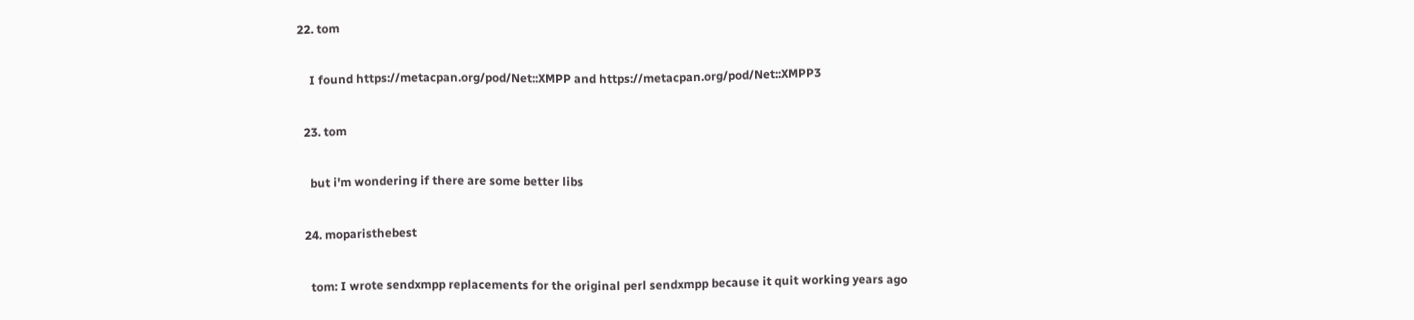22. tom

    I found https://metacpan.org/pod/Net::XMPP and https://metacpan.org/pod/Net::XMPP3

  23. tom

    but i'm wondering if there are some better libs

  24. moparisthebest

    tom: I wrote sendxmpp replacements for the original perl sendxmpp because it quit working years ago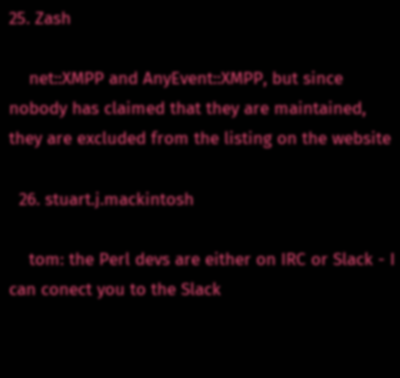25. Zash

    net::XMPP and AnyEvent::XMPP, but since nobody has claimed that they are maintained, they are excluded from the listing on the website

  26. stuart.j.mackintosh

    tom: the Perl devs are either on IRC or Slack - I can conect you to the Slack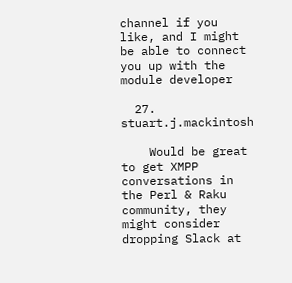channel if you like, and I might be able to connect you up with the module developer

  27. stuart.j.mackintosh

    Would be great to get XMPP conversations in the Perl & Raku community, they might consider dropping Slack at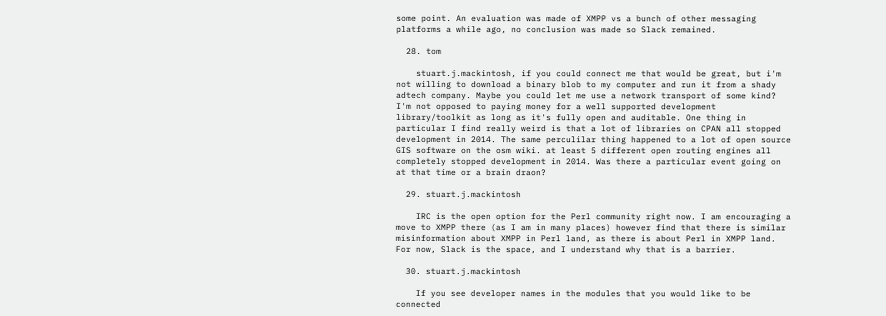some point. An evaluation was made of XMPP vs a bunch of other messaging platforms a while ago, no conclusion was made so Slack remained.

  28. tom

    stuart.j.mackintosh, if you could connect me that would be great, but i'm not willing to download a binary blob to my computer and run it from a shady adtech company. Maybe you could let me use a network transport of some kind? I'm not opposed to paying money for a well supported development library/toolkit as long as it's fully open and auditable. One thing in particular I find really weird is that a lot of libraries on CPAN all stopped development in 2014. The same perculilar thing happened to a lot of open source GIS software on the osm wiki. at least 5 different open routing engines all completely stopped development in 2014. Was there a particular event going on at that time or a brain draon?

  29. stuart.j.mackintosh

    IRC is the open option for the Perl community right now. I am encouraging a move to XMPP there (as I am in many places) however find that there is similar misinformation about XMPP in Perl land, as there is about Perl in XMPP land. For now, Slack is the space, and I understand why that is a barrier.

  30. stuart.j.mackintosh

    If you see developer names in the modules that you would like to be connected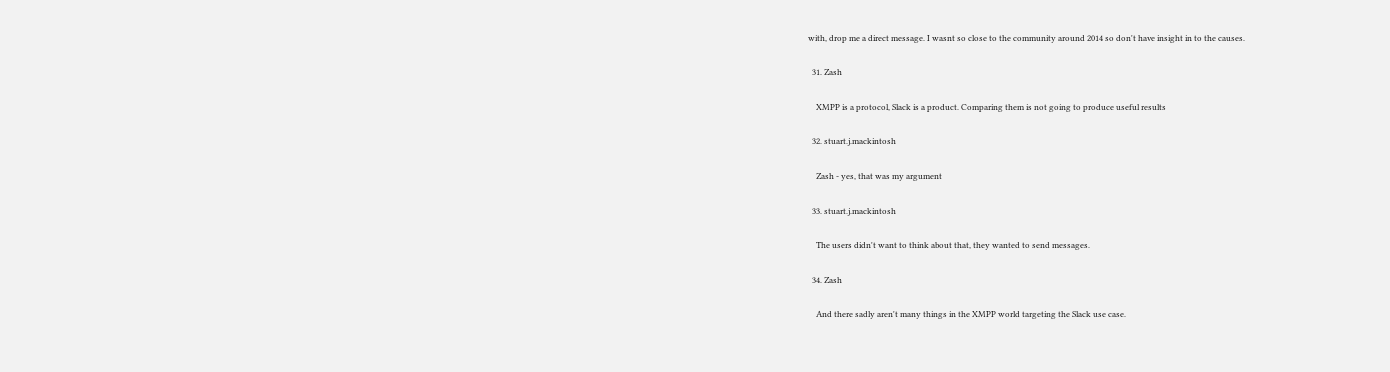with, drop me a direct message. I wasnt so close to the community around 2014 so don't have insight in to the causes.

  31. Zash

    XMPP is a protocol, Slack is a product. Comparing them is not going to produce useful results

  32. stuart.j.mackintosh

    Zash - yes, that was my argument

  33. stuart.j.mackintosh

    The users didn't want to think about that, they wanted to send messages.

  34. Zash

    And there sadly aren't many things in the XMPP world targeting the Slack use case.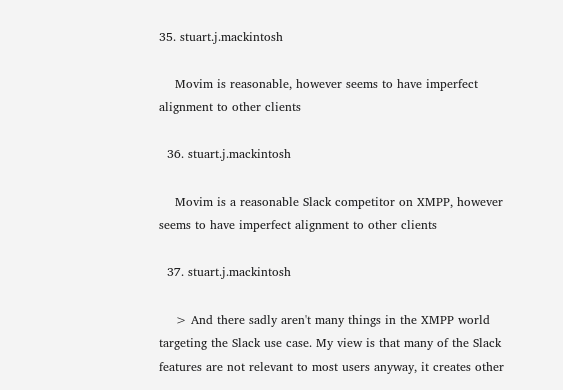35. stuart.j.mackintosh

    Movim is reasonable, however seems to have imperfect alignment to other clients

  36. stuart.j.mackintosh

    Movim is a reasonable Slack competitor on XMPP, however seems to have imperfect alignment to other clients

  37. stuart.j.mackintosh

    > And there sadly aren't many things in the XMPP world targeting the Slack use case. My view is that many of the Slack features are not relevant to most users anyway, it creates other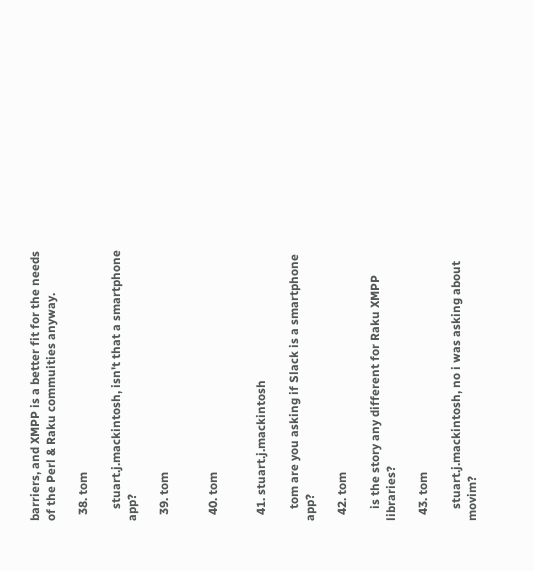barriers, and XMPP is a better fit for the needs of the Perl & Raku commuities anyway.

  38. tom

    stuart.j.mackintosh, isn't that a smartphone app?

  39. tom


  40. tom


  41. stuart.j.mackintosh

    tom are you asking if Slack is a smartphone app?

  42. tom

    is the story any different for Raku XMPP libraries?

  43. tom

    stuart.j.mackintosh, no i was asking about movim?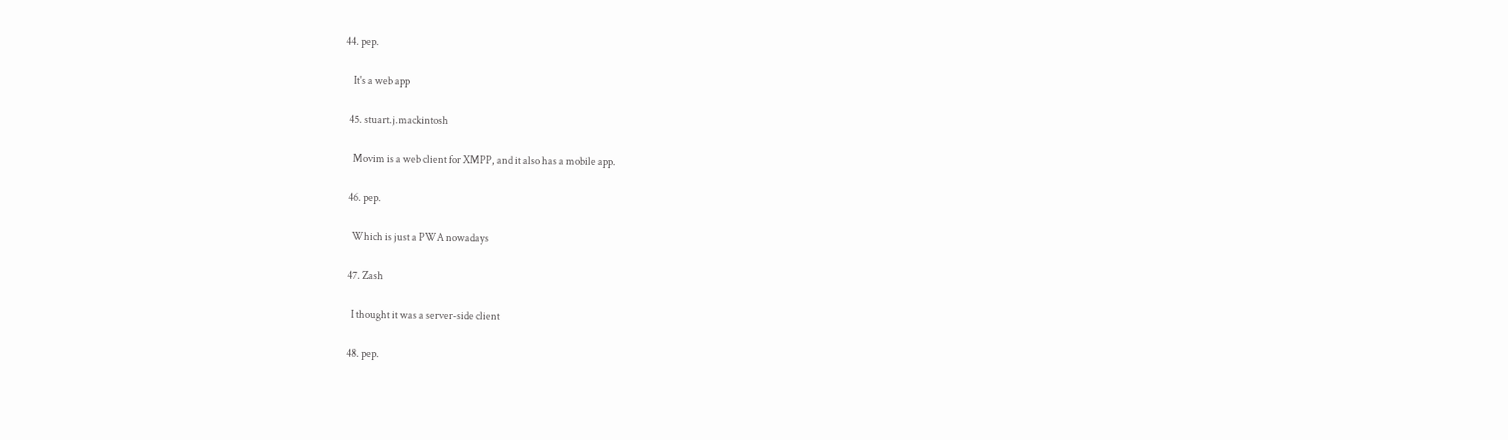44. pep.

    It's a web app

  45. stuart.j.mackintosh

    Movim is a web client for XMPP, and it also has a mobile app.

  46. pep.

    Which is just a PWA nowadays

  47. Zash

    I thought it was a server-side client

  48. pep.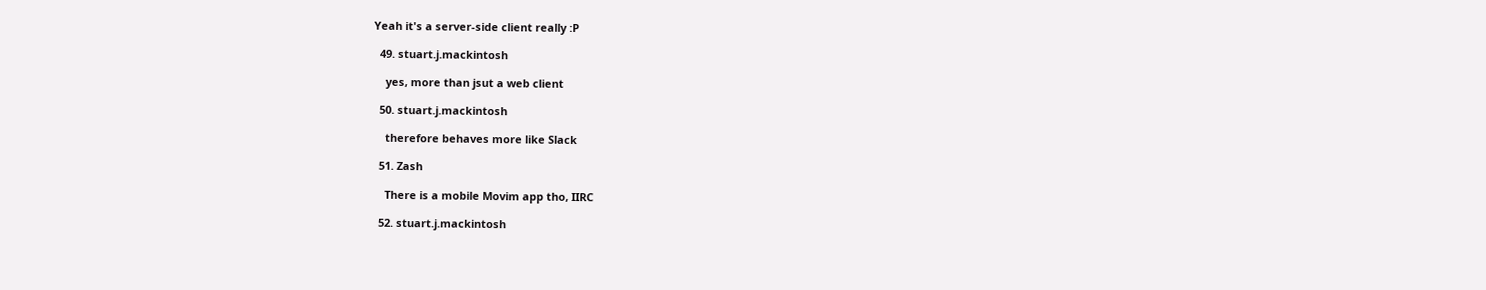Yeah it's a server-side client really :P

  49. stuart.j.mackintosh

    yes, more than jsut a web client

  50. stuart.j.mackintosh

    therefore behaves more like Slack

  51. Zash

    There is a mobile Movim app tho, IIRC

  52. stuart.j.mackintosh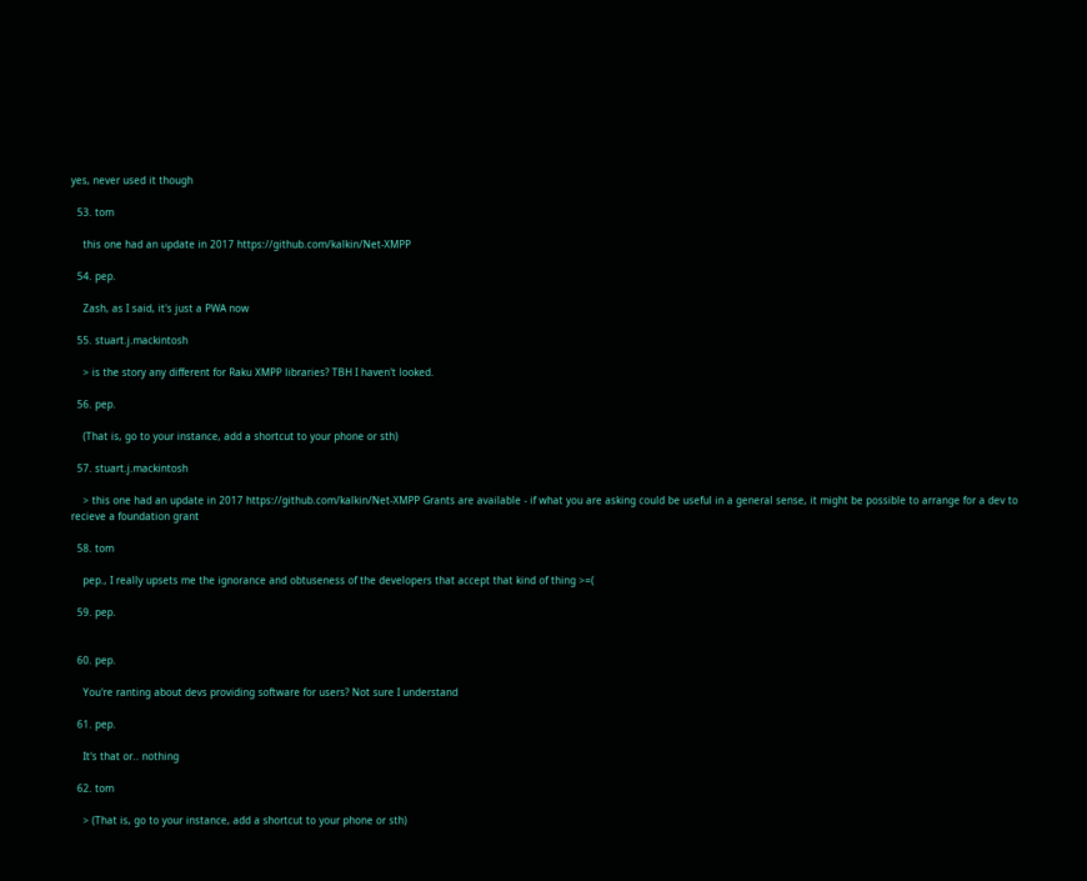yes, never used it though

  53. tom

    this one had an update in 2017 https://github.com/kalkin/Net-XMPP

  54. pep.

    Zash, as I said, it's just a PWA now

  55. stuart.j.mackintosh

    > is the story any different for Raku XMPP libraries? TBH I haven't looked.

  56. pep.

    (That is, go to your instance, add a shortcut to your phone or sth)

  57. stuart.j.mackintosh

    > this one had an update in 2017 https://github.com/kalkin/Net-XMPP Grants are available - if what you are asking could be useful in a general sense, it might be possible to arrange for a dev to recieve a foundation grant

  58. tom

    pep., I really upsets me the ignorance and obtuseness of the developers that accept that kind of thing >=(

  59. pep.


  60. pep.

    You're ranting about devs providing software for users? Not sure I understand

  61. pep.

    It's that or.. nothing

  62. tom

    > (That is, go to your instance, add a shortcut to your phone or sth)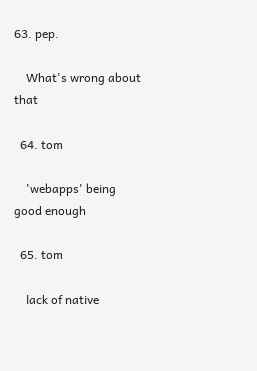63. pep.

    What's wrong about that

  64. tom

    'webapps' being good enough

  65. tom

    lack of native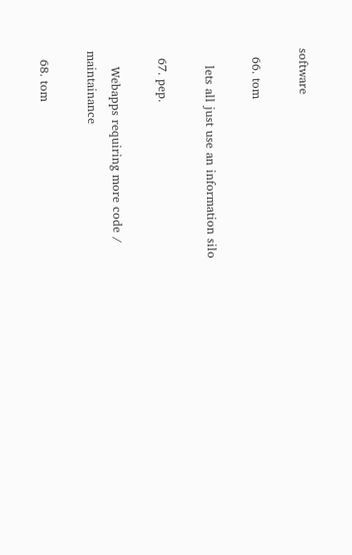software

  66. tom

    lets all just use an information silo

  67. pep.

    Webapps requiring more code / maintainance

  68. tom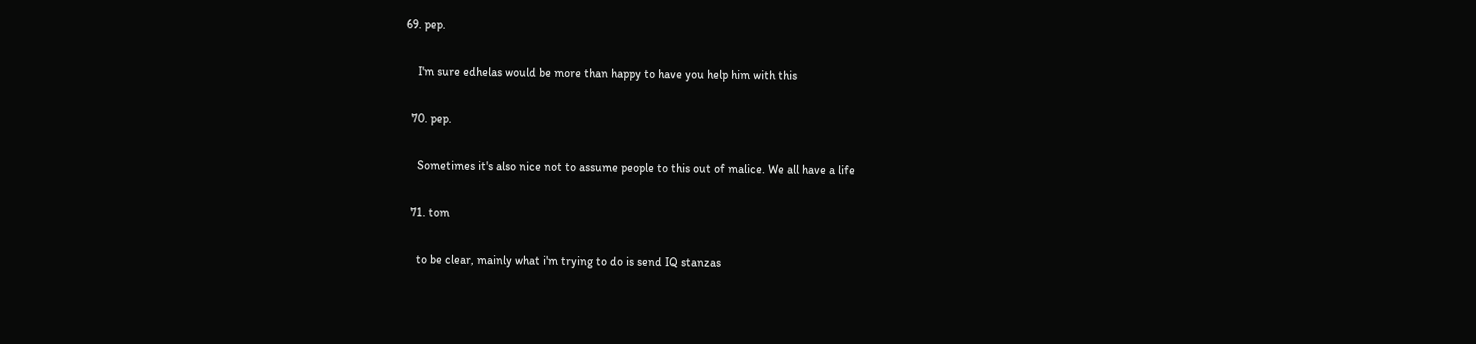69. pep.

    I'm sure edhelas would be more than happy to have you help him with this

  70. pep.

    Sometimes it's also nice not to assume people to this out of malice. We all have a life

  71. tom

    to be clear, mainly what i'm trying to do is send IQ stanzas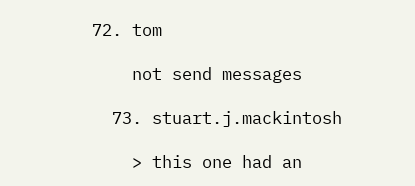72. tom

    not send messages

  73. stuart.j.mackintosh

    > this one had an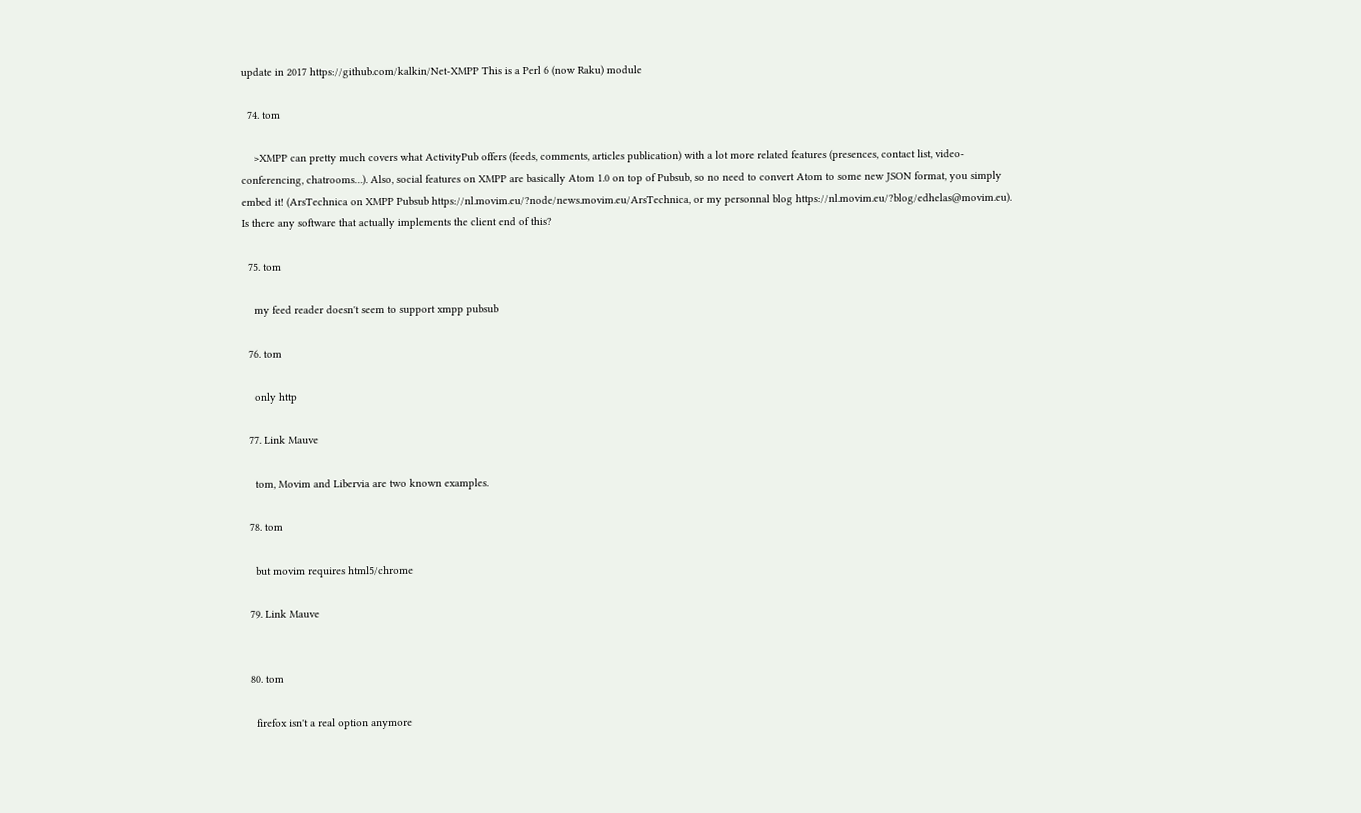update in 2017 https://github.com/kalkin/Net-XMPP This is a Perl 6 (now Raku) module

  74. tom

    >XMPP can pretty much covers what ActivityPub offers (feeds, comments, articles publication) with a lot more related features (presences, contact list, video-conferencing, chatrooms…). Also, social features on XMPP are basically Atom 1.0 on top of Pubsub, so no need to convert Atom to some new JSON format, you simply embed it! (ArsTechnica on XMPP Pubsub https://nl.movim.eu/?node/news.movim.eu/ArsTechnica, or my personnal blog https://nl.movim.eu/?blog/edhelas@movim.eu). Is there any software that actually implements the client end of this?

  75. tom

    my feed reader doesn't seem to support xmpp pubsub

  76. tom

    only http

  77. Link Mauve

    tom, Movim and Libervia are two known examples.

  78. tom

    but movim requires html5/chrome

  79. Link Mauve


  80. tom

    firefox isn't a real option anymore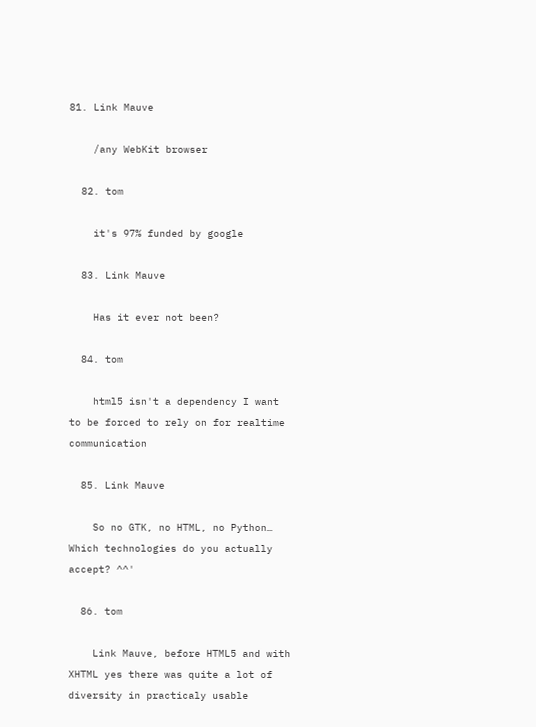81. Link Mauve

    /any WebKit browser

  82. tom

    it's 97% funded by google

  83. Link Mauve

    Has it ever not been?

  84. tom

    html5 isn't a dependency I want to be forced to rely on for realtime communication

  85. Link Mauve

    So no GTK, no HTML, no Python… Which technologies do you actually accept? ^^'

  86. tom

    Link Mauve, before HTML5 and with XHTML yes there was quite a lot of diversity in practicaly usable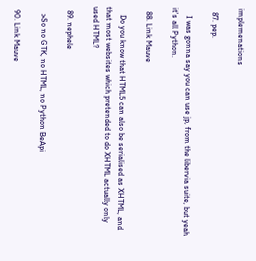implemenations

  87. pep.

    I was gonna say you can use jp, from the libervia suite, but yeah it's all Python.

  88. Link Mauve

    Do you know that HTML5 can also be serialised as XHTML, and that most websites which pretended to do XHTML actually only used HTML?

  89. nephele

    >So no GTK, no HTML, no Python BeApi

  90. Link Mauve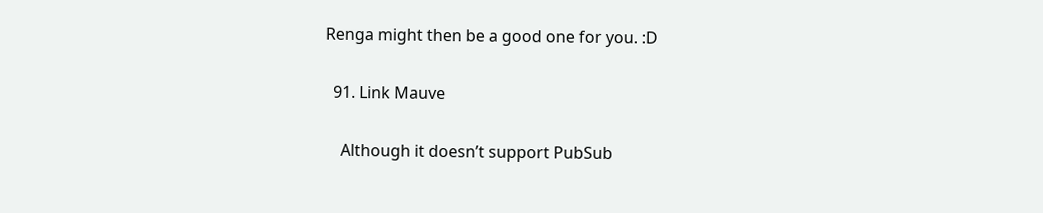Renga might then be a good one for you. :D

  91. Link Mauve

    Although it doesn’t support PubSub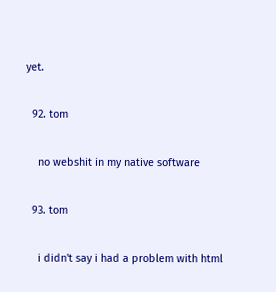yet.

  92. tom

    no webshit in my native software

  93. tom

    i didn't say i had a problem with html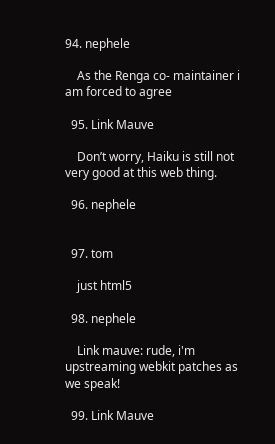94. nephele

    As the Renga co- maintainer i am forced to agree

  95. Link Mauve

    Don’t worry, Haiku is still not very good at this web thing.

  96. nephele


  97. tom

    just html5

  98. nephele

    Link mauve: rude, i'm upstreaming webkit patches as we speak!

  99. Link Mauve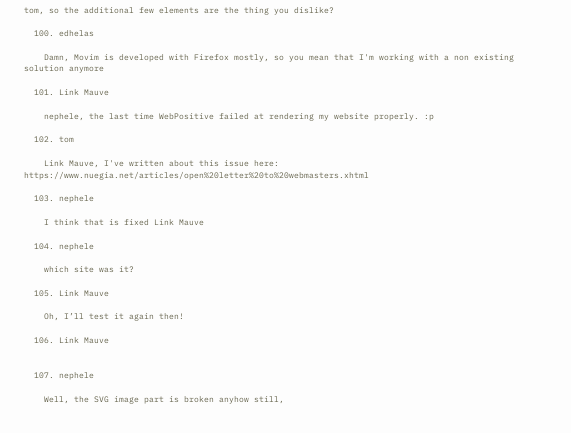tom, so the additional few elements are the thing you dislike?

  100. edhelas

    Damn, Movim is developed with Firefox mostly, so you mean that I'm working with a non existing solution anymore

  101. Link Mauve

    nephele, the last time WebPositive failed at rendering my website properly. :p

  102. tom

    Link Mauve, I've written about this issue here: https://www.nuegia.net/articles/open%20letter%20to%20webmasters.xhtml

  103. nephele

    I think that is fixed Link Mauve

  104. nephele

    which site was it?

  105. Link Mauve

    Oh, I’ll test it again then!

  106. Link Mauve


  107. nephele

    Well, the SVG image part is broken anyhow still,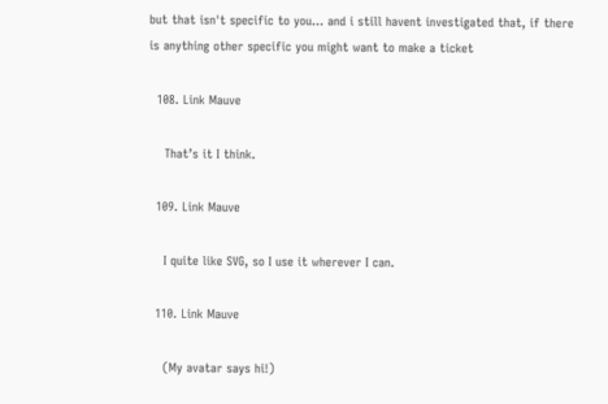but that isn't specific to you... and i still havent investigated that, if there is anything other specific you might want to make a ticket

  108. Link Mauve

    That’s it I think.

  109. Link Mauve

    I quite like SVG, so I use it wherever I can.

  110. Link Mauve

    (My avatar says hi!)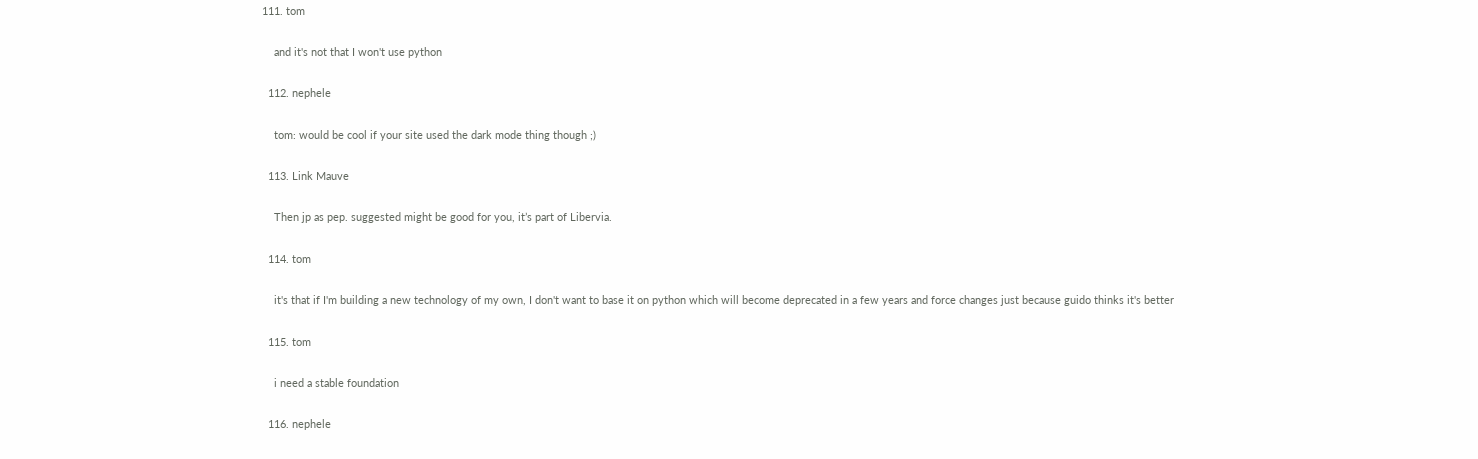111. tom

    and it's not that I won't use python

  112. nephele

    tom: would be cool if your site used the dark mode thing though ;)

  113. Link Mauve

    Then jp as pep. suggested might be good for you, it’s part of Libervia.

  114. tom

    it's that if I'm building a new technology of my own, I don't want to base it on python which will become deprecated in a few years and force changes just because guido thinks it's better

  115. tom

    i need a stable foundation

  116. nephele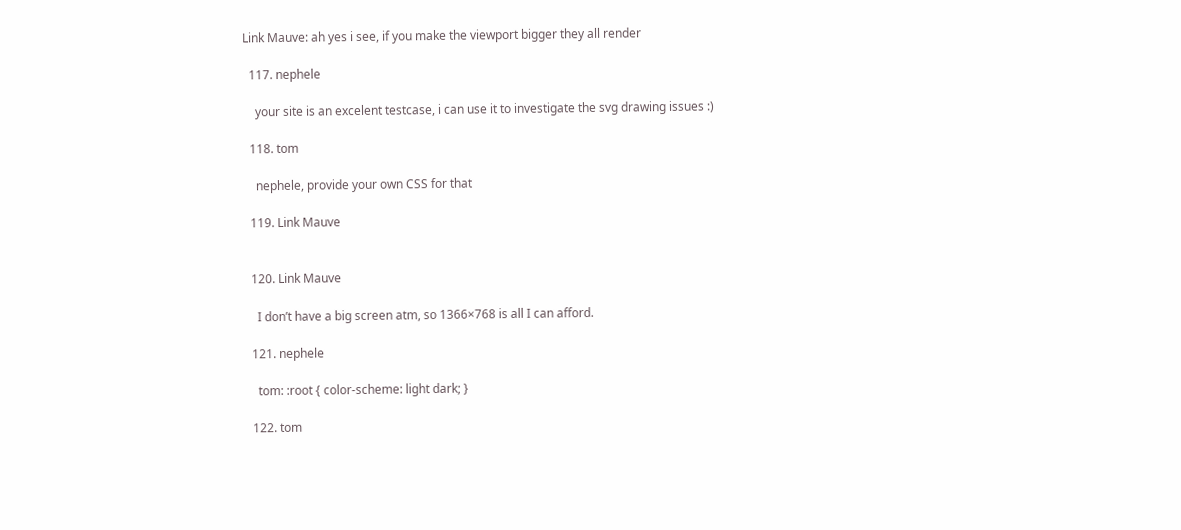Link Mauve: ah yes i see, if you make the viewport bigger they all render

  117. nephele

    your site is an excelent testcase, i can use it to investigate the svg drawing issues :)

  118. tom

    nephele, provide your own CSS for that

  119. Link Mauve


  120. Link Mauve

    I don’t have a big screen atm, so 1366×768 is all I can afford.

  121. nephele

    tom: :root { color-scheme: light dark; }

  122. tom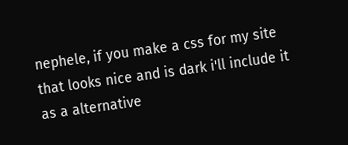nephele, if you make a css for my site that looks nice and is dark i'll include it as a alternative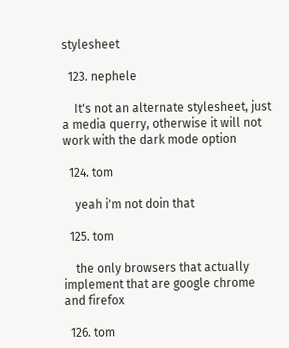stylesheet

  123. nephele

    It's not an alternate stylesheet, just a media querry, otherwise it will not work with the dark mode option

  124. tom

    yeah i'm not doin that

  125. tom

    the only browsers that actually implement that are google chrome and firefox

  126. tom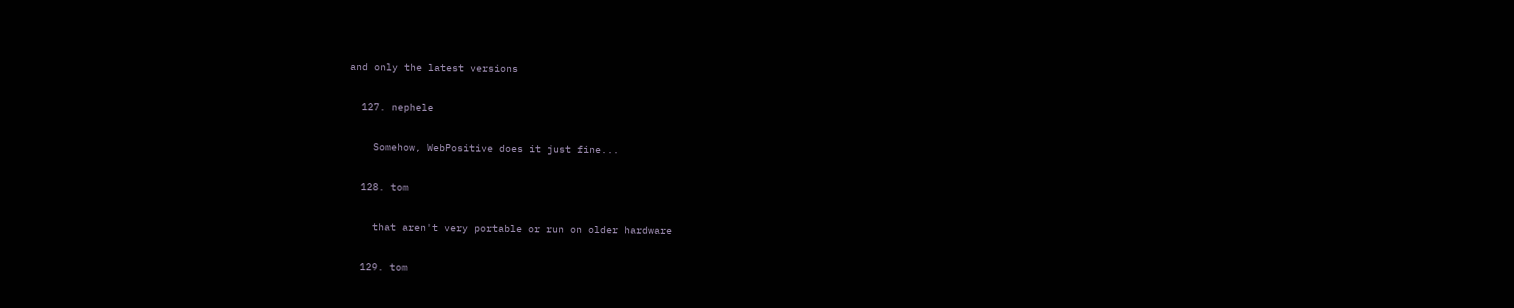and only the latest versions

  127. nephele

    Somehow, WebPositive does it just fine...

  128. tom

    that aren't very portable or run on older hardware

  129. tom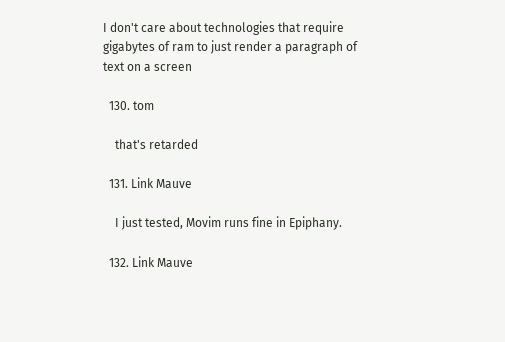I don't care about technologies that require gigabytes of ram to just render a paragraph of text on a screen

  130. tom

    that's retarded

  131. Link Mauve

    I just tested, Movim runs fine in Epiphany.

  132. Link Mauve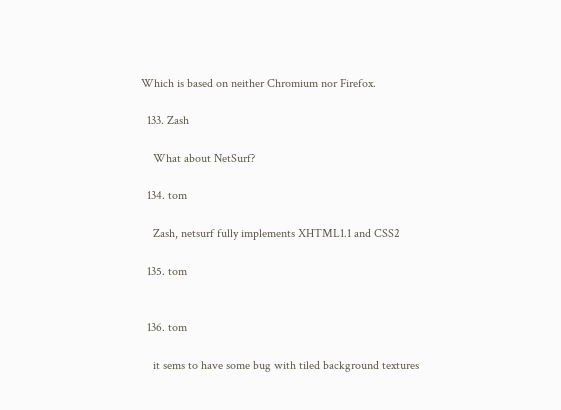Which is based on neither Chromium nor Firefox.

  133. Zash

    What about NetSurf?

  134. tom

    Zash, netsurf fully implements XHTML1.1 and CSS2

  135. tom


  136. tom

    it sems to have some bug with tiled background textures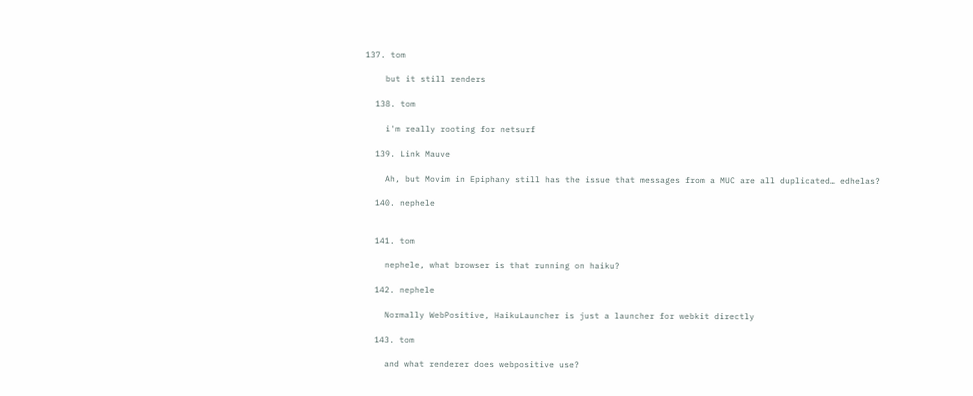137. tom

    but it still renders

  138. tom

    i'm really rooting for netsurf

  139. Link Mauve

    Ah, but Movim in Epiphany still has the issue that messages from a MUC are all duplicated… edhelas?

  140. nephele


  141. tom

    nephele, what browser is that running on haiku?

  142. nephele

    Normally WebPositive, HaikuLauncher is just a launcher for webkit directly

  143. tom

    and what renderer does webpositive use?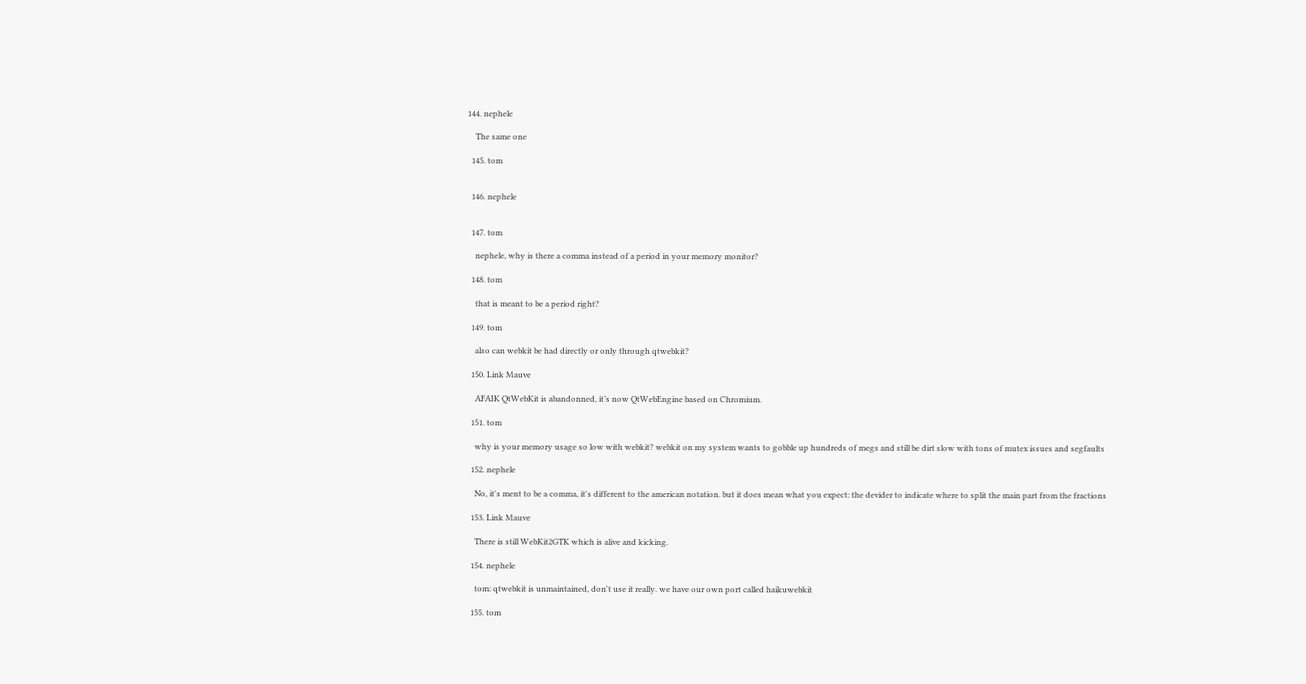144. nephele

    The same one

  145. tom


  146. nephele


  147. tom

    nephele, why is there a comma instead of a period in your memory monitor?

  148. tom

    that is meant to be a period right?

  149. tom

    also can webkit be had directly or only through qtwebkit?

  150. Link Mauve

    AFAIK QtWebKit is abandonned, it’s now QtWebEngine based on Chromium.

  151. tom

    why is your memory usage so low with webkit? webkit on my system wants to gobble up hundreds of megs and still be dirt slow with tons of mutex issues and segfaults

  152. nephele

    No, it's ment to be a comma, it's different to the american notation. but it does mean what you expect: the devider to indicate where to split the main part from the fractions

  153. Link Mauve

    There is still WebKit2GTK which is alive and kicking.

  154. nephele

    tom: qtwebkit is unmaintained, don't use it really. we have our own port called haikuwebkit

  155. tom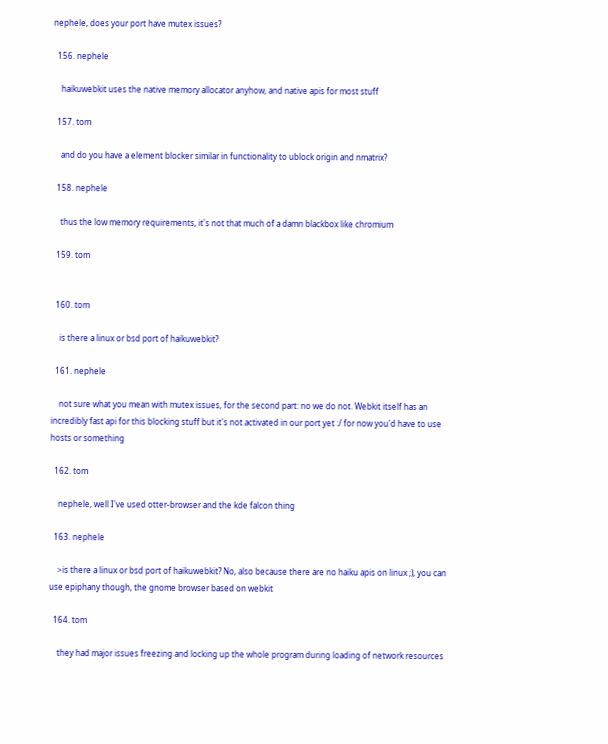nephele, does your port have mutex issues?

  156. nephele

    haikuwebkit uses the native memory allocator anyhow, and native apis for most stuff

  157. tom

    and do you have a element blocker similar in functionality to ublock origin and nmatrix?

  158. nephele

    thus the low memory requirements, it's not that much of a damn blackbox like chromium

  159. tom


  160. tom

    is there a linux or bsd port of haikuwebkit?

  161. nephele

    not sure what you mean with mutex issues, for the second part: no we do not. Webkit itself has an incredibly fast api for this blocking stuff but it's not activated in our port yet :/ for now you'd have to use hosts or something

  162. tom

    nephele, well I've used otter-browser and the kde falcon thing

  163. nephele

    >is there a linux or bsd port of haikuwebkit? No, also because there are no haiku apis on linux ;), you can use epiphany though, the gnome browser based on webkit

  164. tom

    they had major issues freezing and locking up the whole program during loading of network resources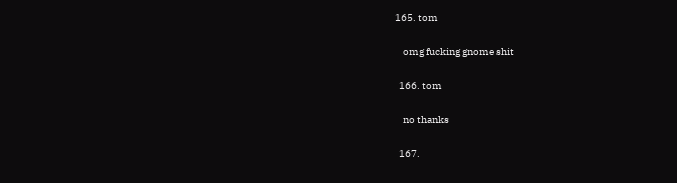165. tom

    omg fucking gnome shit

  166. tom

    no thanks

  167.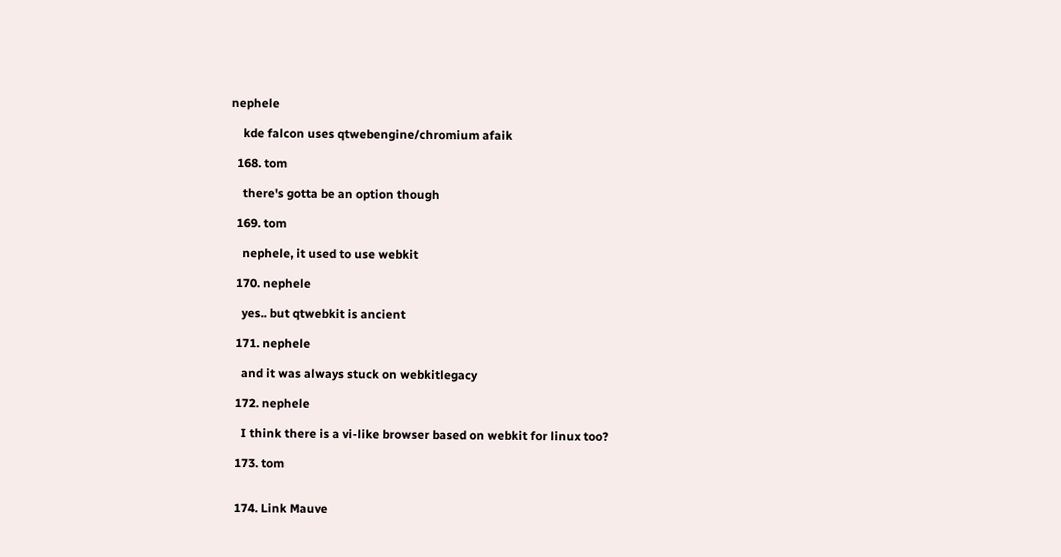nephele

    kde falcon uses qtwebengine/chromium afaik

  168. tom

    there's gotta be an option though

  169. tom

    nephele, it used to use webkit

  170. nephele

    yes.. but qtwebkit is ancient

  171. nephele

    and it was always stuck on webkitlegacy

  172. nephele

    I think there is a vi-like browser based on webkit for linux too?

  173. tom


  174. Link Mauve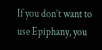If you don’t want to use Epiphany, you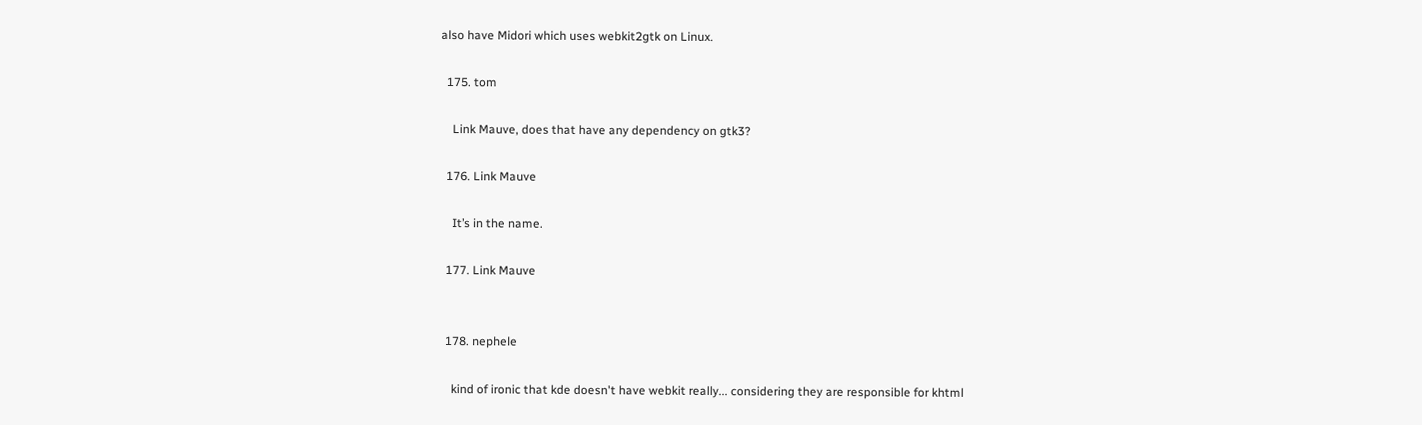also have Midori which uses webkit2gtk on Linux.

  175. tom

    Link Mauve, does that have any dependency on gtk3?

  176. Link Mauve

    It’s in the name.

  177. Link Mauve


  178. nephele

    kind of ironic that kde doesn't have webkit really... considering they are responsible for khtml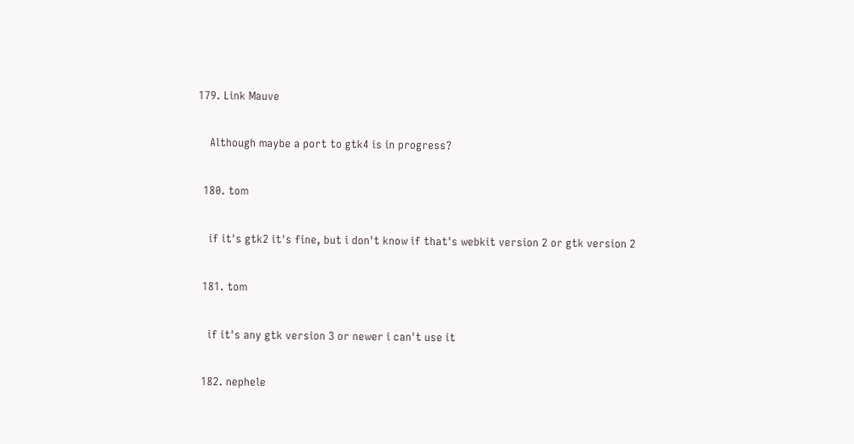179. Link Mauve

    Although maybe a port to gtk4 is in progress?

  180. tom

    if it's gtk2 it's fine, but i don't know if that's webkit version 2 or gtk version 2

  181. tom

    if it's any gtk version 3 or newer i can't use it

  182. nephele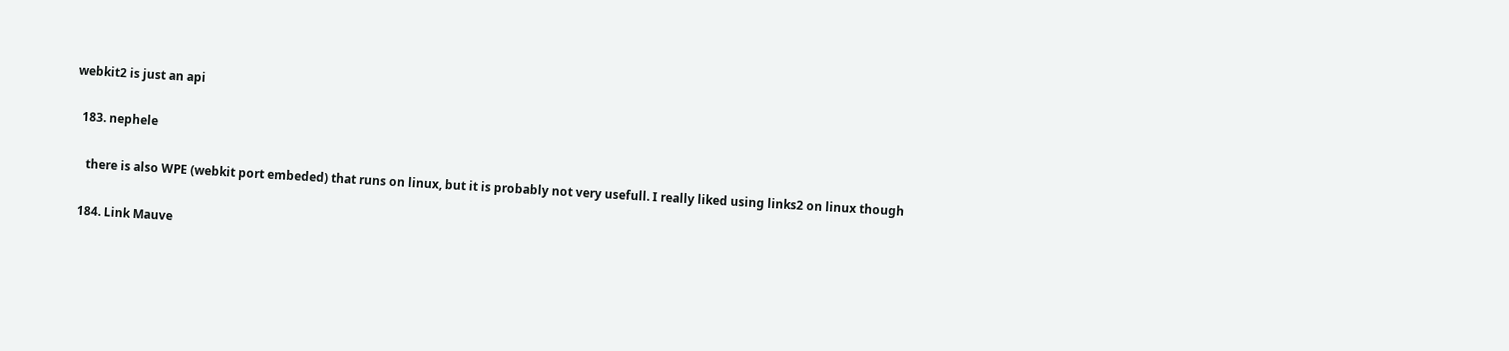webkit2 is just an api

  183. nephele

    there is also WPE (webkit port embeded) that runs on linux, but it is probably not very usefull. I really liked using links2 on linux though

  184. Link Mauve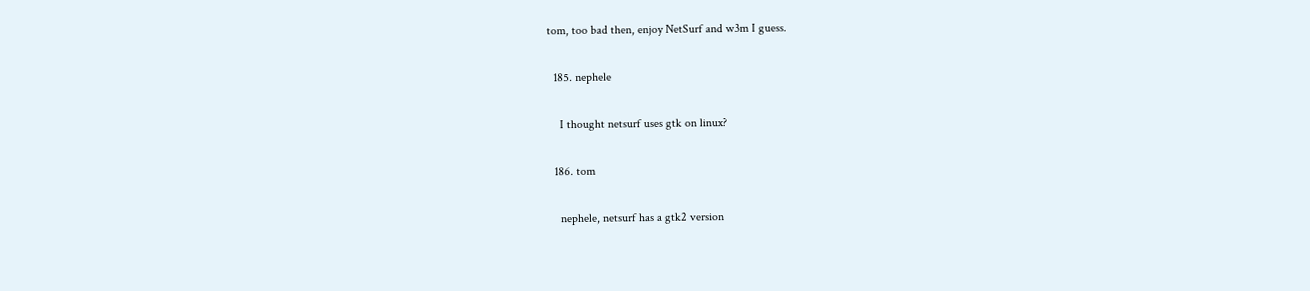tom, too bad then, enjoy NetSurf and w3m I guess.

  185. nephele

    I thought netsurf uses gtk on linux?

  186. tom

    nephele, netsurf has a gtk2 version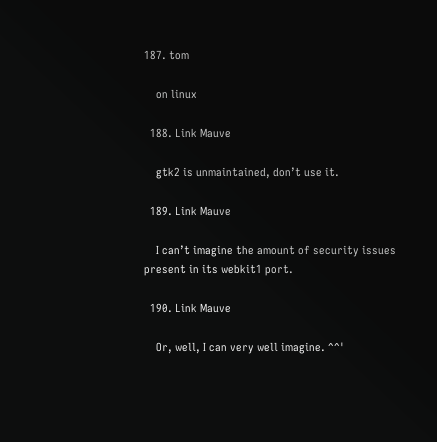187. tom

    on linux

  188. Link Mauve

    gtk2 is unmaintained, don’t use it.

  189. Link Mauve

    I can’t imagine the amount of security issues present in its webkit1 port.

  190. Link Mauve

    Or, well, I can very well imagine. ^^'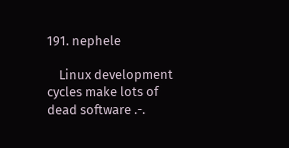191. nephele

    Linux development cycles make lots of dead software .-.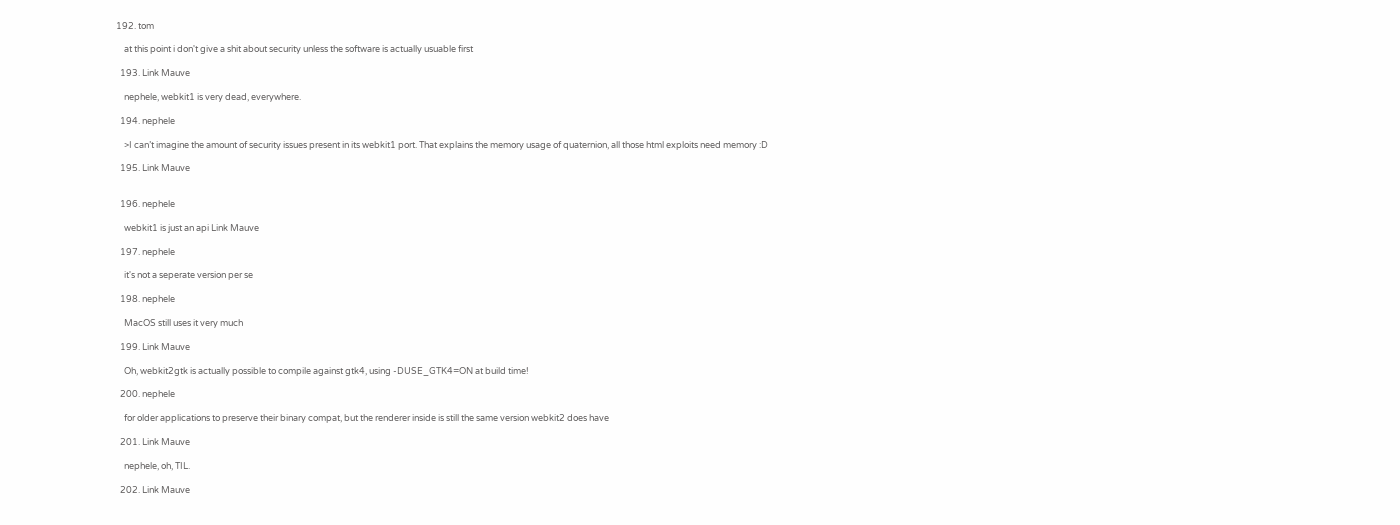192. tom

    at this point i don't give a shit about security unless the software is actually usuable first

  193. Link Mauve

    nephele, webkit1 is very dead, everywhere.

  194. nephele

    >I can’t imagine the amount of security issues present in its webkit1 port. That explains the memory usage of quaternion, all those html exploits need memory :D

  195. Link Mauve


  196. nephele

    webkit1 is just an api Link Mauve

  197. nephele

    it's not a seperate version per se

  198. nephele

    MacOS still uses it very much

  199. Link Mauve

    Oh, webkit2gtk is actually possible to compile against gtk4, using -DUSE_GTK4=ON at build time!

  200. nephele

    for older applications to preserve their binary compat, but the renderer inside is still the same version webkit2 does have

  201. Link Mauve

    nephele, oh, TIL.

  202. Link Mauve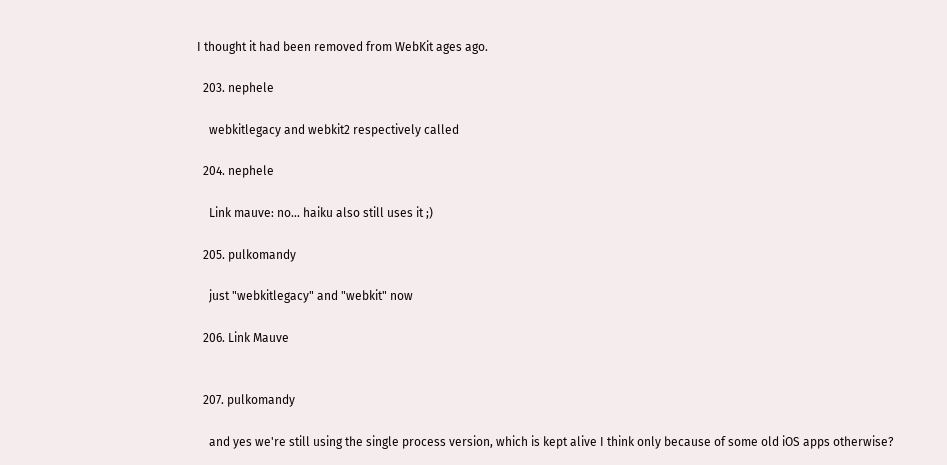I thought it had been removed from WebKit ages ago.

  203. nephele

    webkitlegacy and webkit2 respectively called

  204. nephele

    Link mauve: no... haiku also still uses it ;)

  205. pulkomandy

    just "webkitlegacy" and "webkit" now

  206. Link Mauve


  207. pulkomandy

    and yes we're still using the single process version, which is kept alive I think only because of some old iOS apps otherwise?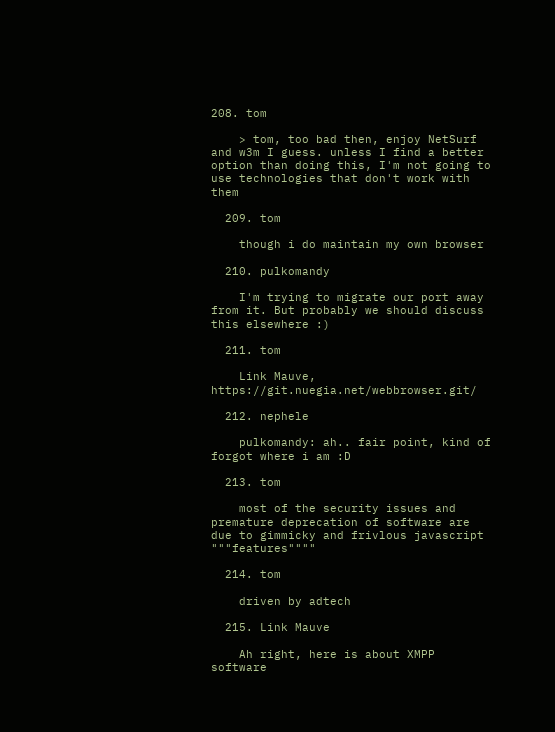208. tom

    > tom, too bad then, enjoy NetSurf and w3m I guess. unless I find a better option than doing this, I'm not going to use technologies that don't work with them

  209. tom

    though i do maintain my own browser

  210. pulkomandy

    I'm trying to migrate our port away from it. But probably we should discuss this elsewhere :)

  211. tom

    Link Mauve, https://git.nuegia.net/webbrowser.git/

  212. nephele

    pulkomandy: ah.. fair point, kind of forgot where i am :D

  213. tom

    most of the security issues and premature deprecation of software are due to gimmicky and frivlous javascript """features""""

  214. tom

    driven by adtech

  215. Link Mauve

    Ah right, here is about XMPP software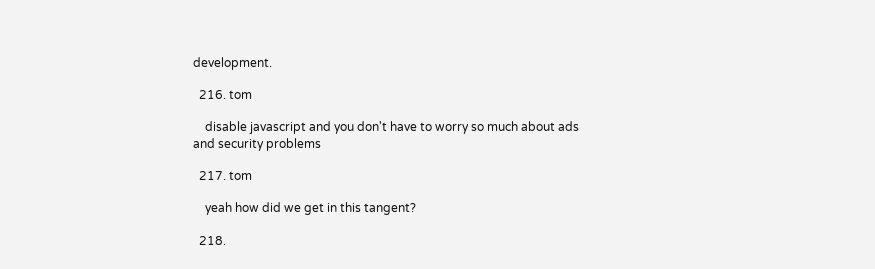development.

  216. tom

    disable javascript and you don't have to worry so much about ads and security problems

  217. tom

    yeah how did we get in this tangent?

  218.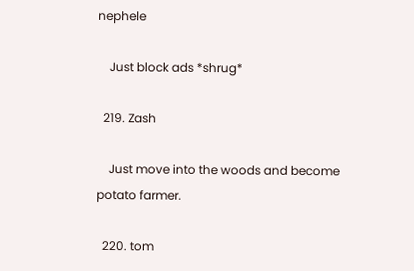nephele

    Just block ads *shrug*

  219. Zash

    Just move into the woods and become potato farmer.

  220. tom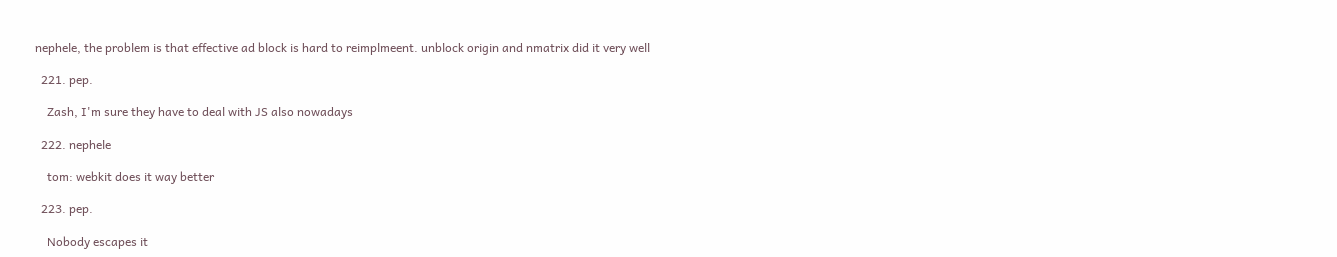nephele, the problem is that effective ad block is hard to reimplmeent. unblock origin and nmatrix did it very well

  221. pep.

    Zash, I'm sure they have to deal with JS also nowadays

  222. nephele

    tom: webkit does it way better

  223. pep.

    Nobody escapes it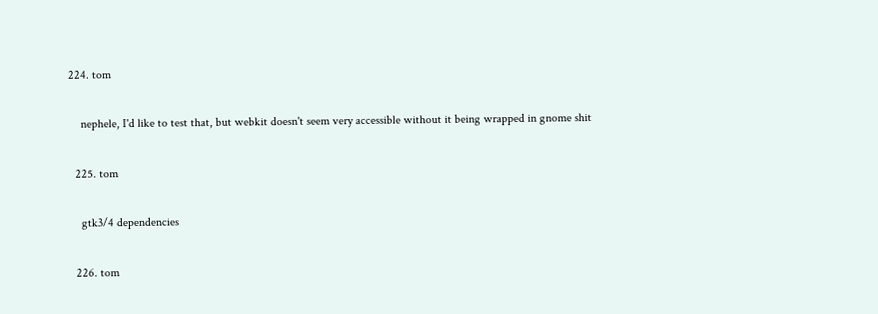224. tom

    nephele, I'd like to test that, but webkit doesn't seem very accessible without it being wrapped in gnome shit

  225. tom

    gtk3/4 dependencies

  226. tom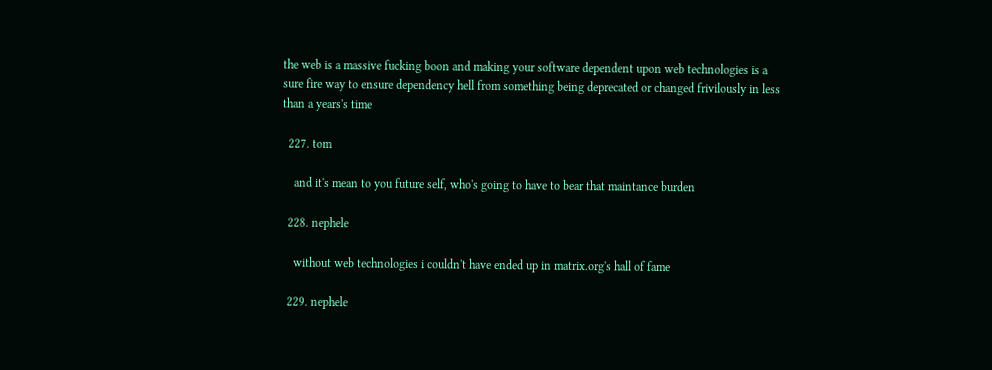the web is a massive fucking boon and making your software dependent upon web technologies is a sure fire way to ensure dependency hell from something being deprecated or changed frivilously in less than a years's time

  227. tom

    and it's mean to you future self, who's going to have to bear that maintance burden

  228. nephele

    without web technologies i couldn't have ended up in matrix.org's hall of fame

  229. nephele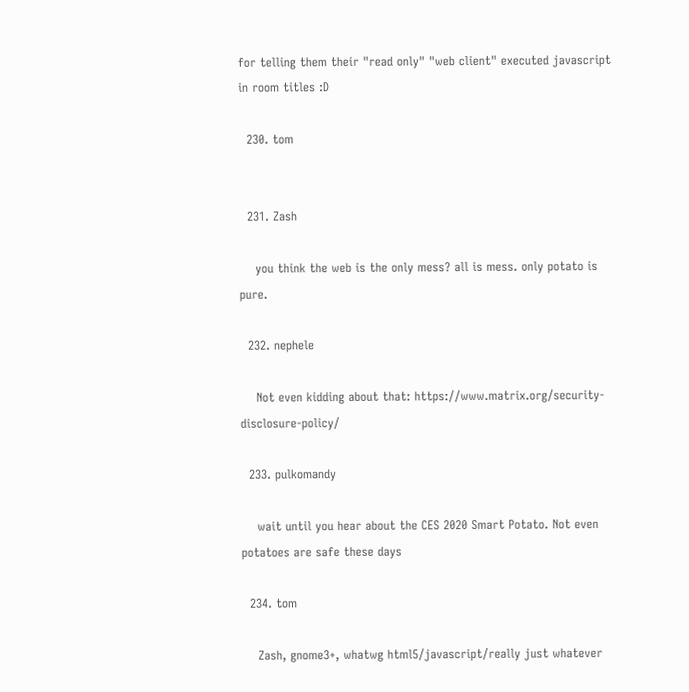for telling them their "read only" "web client" executed javascript in room titles :D

  230. tom


  231. Zash

    you think the web is the only mess? all is mess. only potato is pure.

  232. nephele

    Not even kidding about that: https://www.matrix.org/security-disclosure-policy/

  233. pulkomandy

    wait until you hear about the CES 2020 Smart Potato. Not even potatoes are safe these days

  234. tom

    Zash, gnome3+, whatwg html5/javascript/really just whatever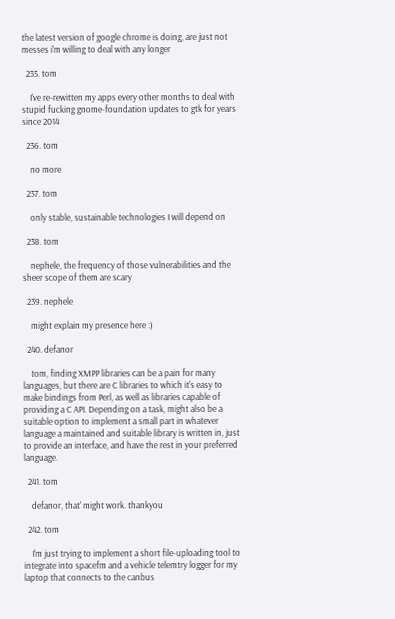the latest version of google chrome is doing, are just not messes i'm willing to deal with any longer

  235. tom

    I've re-rewitten my apps every other months to deal with stupid fucking gnome-foundation updates to gtk for years since 2014

  236. tom

    no more

  237. tom

    only stable, sustainable technologies I will depend on

  238. tom

    nephele, the frequency of those vulnerabilities and the sheer scope of them are scary

  239. nephele

    might explain my presence here :)

  240. defanor

    tom, finding XMPP libraries can be a pain for many languages, but there are C libraries to which it's easy to make bindings from Perl, as well as libraries capable of providing a C API. Depending on a task, might also be a suitable option to implement a small part in whatever language a maintained and suitable library is written in, just to provide an interface, and have the rest in your preferred language.

  241. tom

    defanor, that' might work. thankyou

  242. tom

    I'm just trying to implement a short file-uploading tool to integrate into spacefm and a vehicle telemtry logger for my laptop that connects to the canbus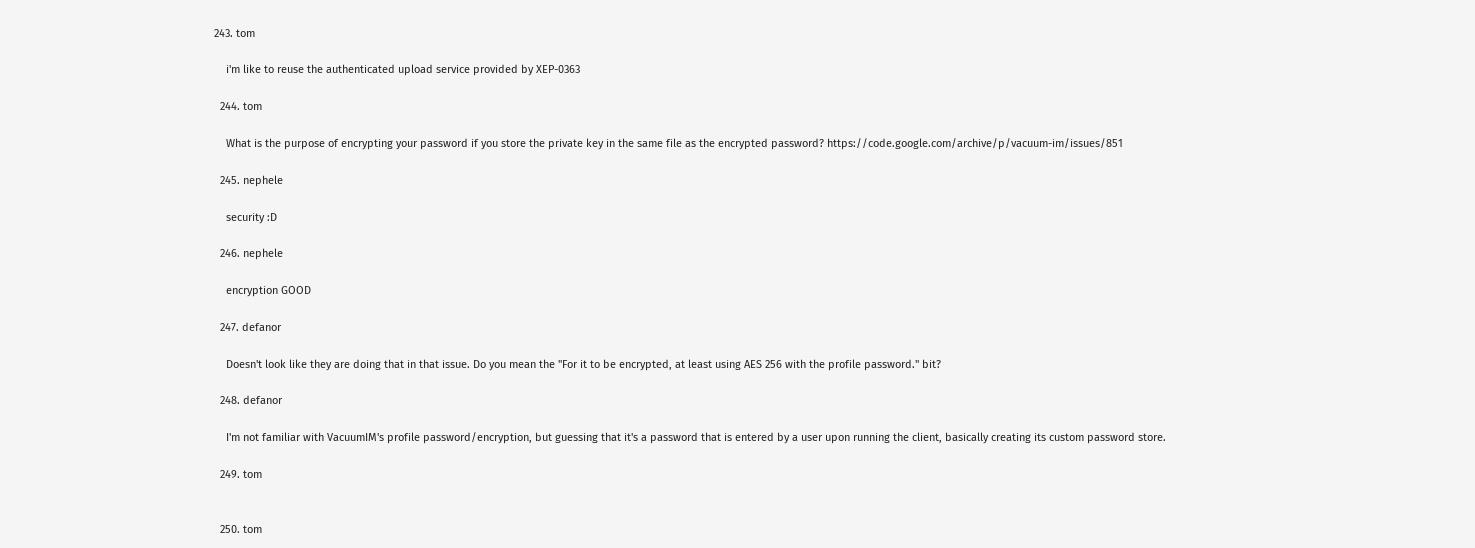243. tom

    i'm like to reuse the authenticated upload service provided by XEP-0363

  244. tom

    What is the purpose of encrypting your password if you store the private key in the same file as the encrypted password? https://code.google.com/archive/p/vacuum-im/issues/851

  245. nephele

    security :D

  246. nephele

    encryption GOOD

  247. defanor

    Doesn't look like they are doing that in that issue. Do you mean the "For it to be encrypted, at least using AES 256 with the profile password." bit?

  248. defanor

    I'm not familiar with VacuumIM's profile password/encryption, but guessing that it's a password that is entered by a user upon running the client, basically creating its custom password store.

  249. tom


  250. tom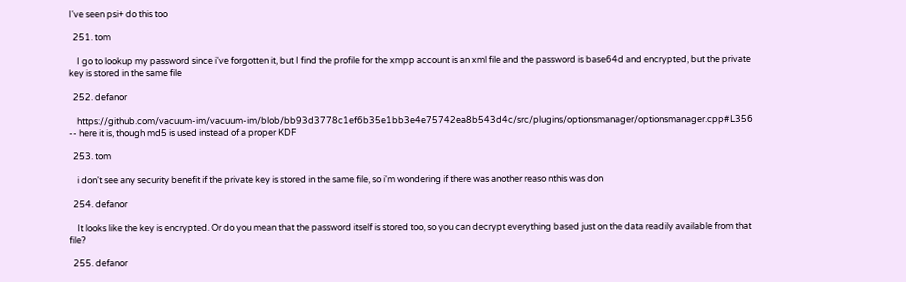I've seen psi+ do this too

  251. tom

    I go to lookup my password since i've forgotten it, but I find the profile for the xmpp account is an xml file and the password is base64d and encrypted, but the private key is stored in the same file

  252. defanor

    https://github.com/vacuum-im/vacuum-im/blob/bb93d3778c1ef6b35e1bb3e4e75742ea8b543d4c/src/plugins/optionsmanager/optionsmanager.cpp#L356 -- here it is, though md5 is used instead of a proper KDF

  253. tom

    i don't see any security benefit if the private key is stored in the same file, so i'm wondering if there was another reaso nthis was don

  254. defanor

    It looks like the key is encrypted. Or do you mean that the password itself is stored too, so you can decrypt everything based just on the data readily available from that file?

  255. defanor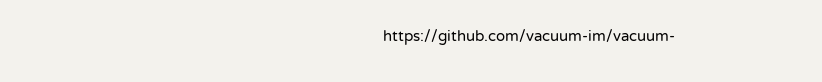https://github.com/vacuum-im/vacuum-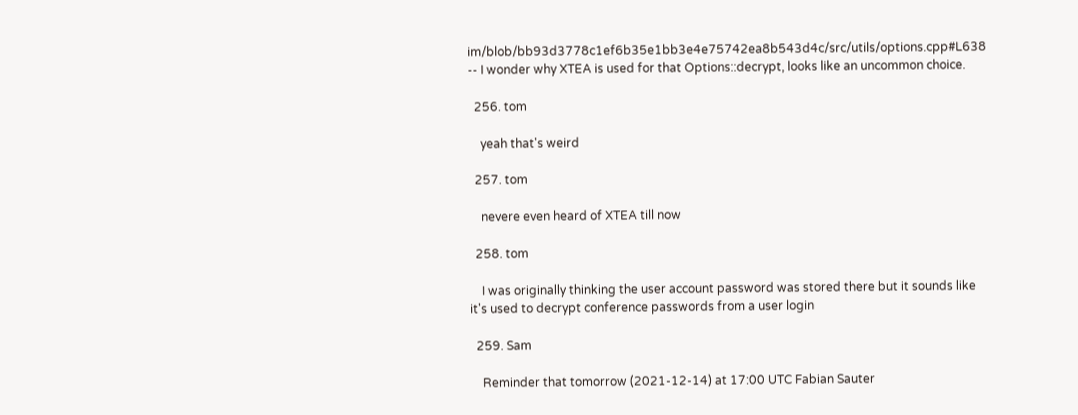im/blob/bb93d3778c1ef6b35e1bb3e4e75742ea8b543d4c/src/utils/options.cpp#L638 -- I wonder why XTEA is used for that Options::decrypt, looks like an uncommon choice.

  256. tom

    yeah that's weird

  257. tom

    nevere even heard of XTEA till now

  258. tom

    I was originally thinking the user account password was stored there but it sounds like it's used to decrypt conference passwords from a user login

  259. Sam

    Reminder that tomorrow (2021-12-14) at 17:00 UTC Fabian Sauter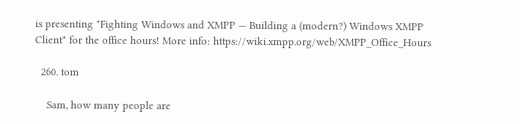is presenting "Fighting Windows and XMPP — Building a (modern?) Windows XMPP Client" for the office hours! More info: https://wiki.xmpp.org/web/XMPP_Office_Hours

  260. tom

    Sam, how many people are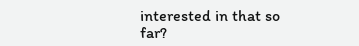interested in that so far?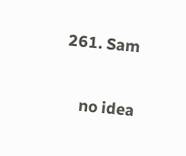261. Sam

    no idea